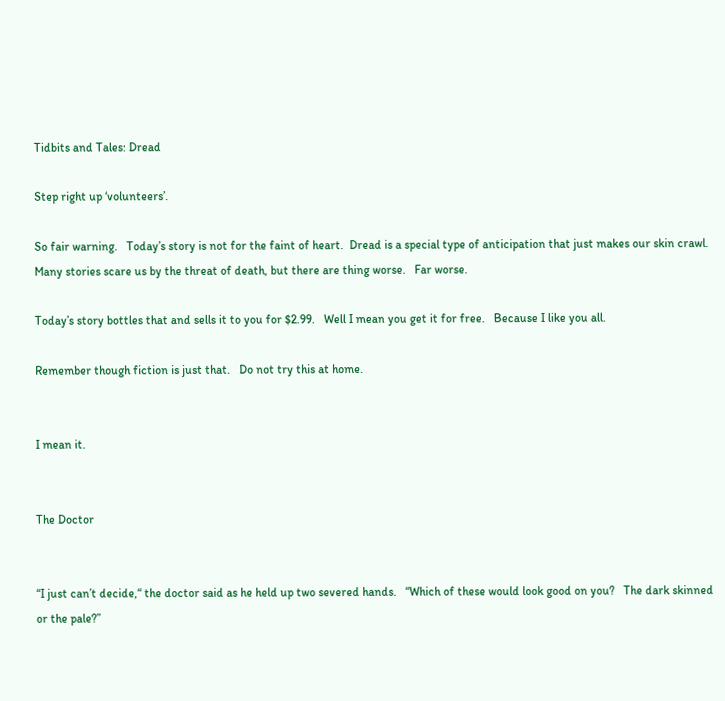Tidbits and Tales: Dread

Step right up ‘volunteers’.

So fair warning.   Today’s story is not for the faint of heart.  Dread is a special type of anticipation that just makes our skin crawl.   Many stories scare us by the threat of death, but there are thing worse.   Far worse.

Today’s story bottles that and sells it to you for $2.99.   Well I mean you get it for free.   Because I like you all.

Remember though fiction is just that.   Do not try this at home.


I mean it.


The Doctor


“I just can’t decide,“ the doctor said as he held up two severed hands.   “Which of these would look good on you?   The dark skinned or the pale?”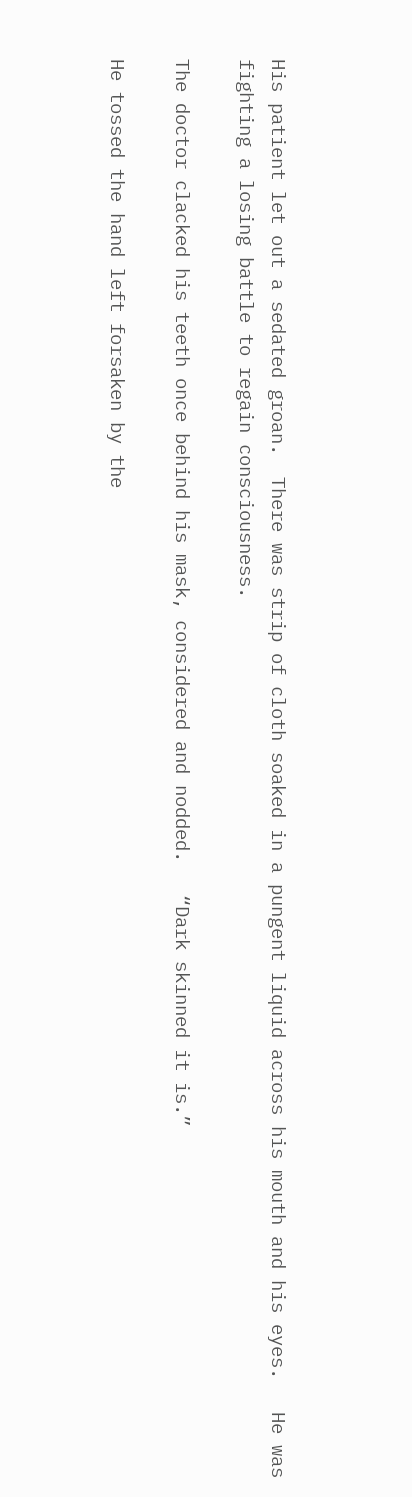His patient let out a sedated groan.  There was strip of cloth soaked in a pungent liquid across his mouth and his eyes.   He was fighting a losing battle to regain consciousness.

The doctor clacked his teeth once behind his mask, considered and nodded.   “Dark skinned it is.”

He tossed the hand left forsaken by the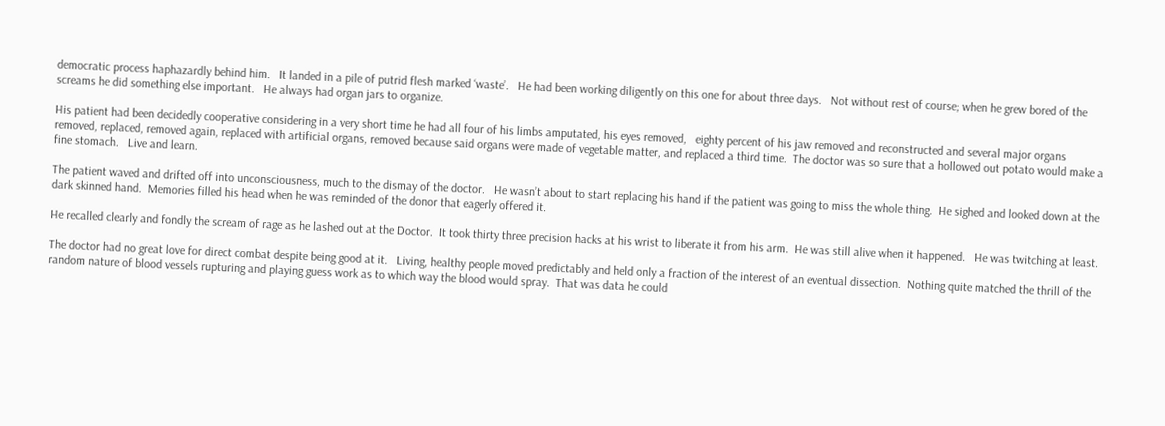democratic process haphazardly behind him.   It landed in a pile of putrid flesh marked ‘waste’.   He had been working diligently on this one for about three days.   Not without rest of course; when he grew bored of the screams he did something else important.   He always had organ jars to organize.

His patient had been decidedly cooperative considering in a very short time he had all four of his limbs amputated, his eyes removed,   eighty percent of his jaw removed and reconstructed and several major organs removed, replaced, removed again, replaced with artificial organs, removed because said organs were made of vegetable matter, and replaced a third time.  The doctor was so sure that a hollowed out potato would make a fine stomach.   Live and learn.

The patient waved and drifted off into unconsciousness, much to the dismay of the doctor.   He wasn’t about to start replacing his hand if the patient was going to miss the whole thing.  He sighed and looked down at the dark skinned hand.  Memories filled his head when he was reminded of the donor that eagerly offered it.

He recalled clearly and fondly the scream of rage as he lashed out at the Doctor.  It took thirty three precision hacks at his wrist to liberate it from his arm.  He was still alive when it happened.   He was twitching at least.

The doctor had no great love for direct combat despite being good at it.   Living, healthy people moved predictably and held only a fraction of the interest of an eventual dissection.  Nothing quite matched the thrill of the random nature of blood vessels rupturing and playing guess work as to which way the blood would spray.  That was data he could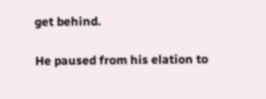get behind.

He paused from his elation to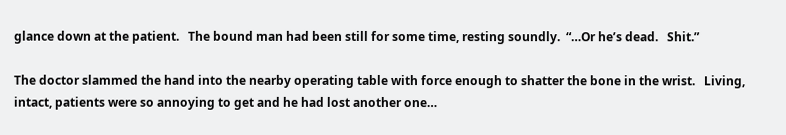glance down at the patient.   The bound man had been still for some time, resting soundly.  “…Or he’s dead.   Shit.”

The doctor slammed the hand into the nearby operating table with force enough to shatter the bone in the wrist.   Living, intact, patients were so annoying to get and he had lost another one…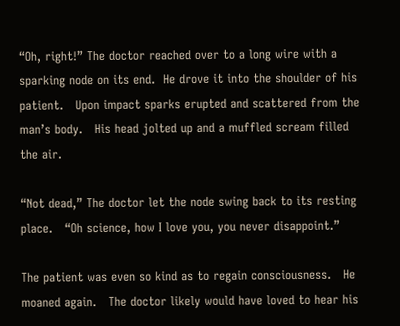“Oh, right!” The doctor reached over to a long wire with a sparking node on its end.  He drove it into the shoulder of his patient.   Upon impact sparks erupted and scattered from the man’s body.   His head jolted up and a muffled scream filled the air.

“Not dead,” The doctor let the node swing back to its resting place.   “Oh science, how I love you, you never disappoint.”

The patient was even so kind as to regain consciousness.   He moaned again.   The doctor likely would have loved to hear his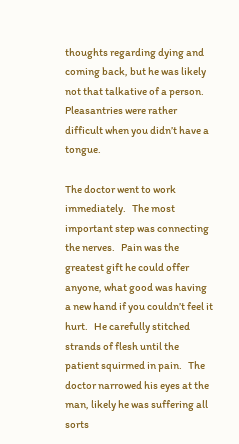thoughts regarding dying and coming back, but he was likely not that talkative of a person.   Pleasantries were rather difficult when you didn’t have a tongue.

The doctor went to work immediately.   The most important step was connecting the nerves.   Pain was the greatest gift he could offer anyone, what good was having a new hand if you couldn’t feel it hurt.   He carefully stitched strands of flesh until the patient squirmed in pain.   The doctor narrowed his eyes at the man, likely he was suffering all sorts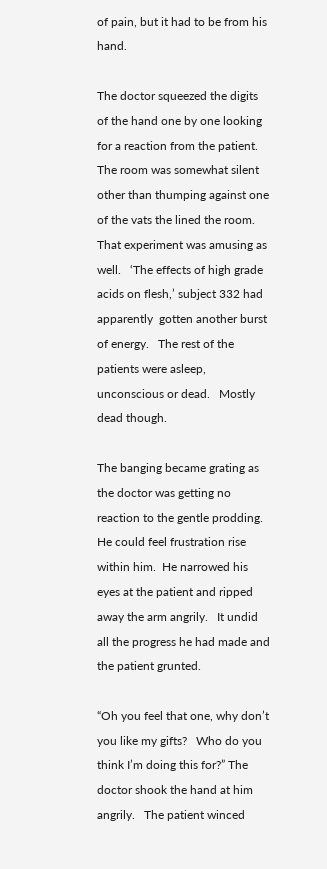of pain, but it had to be from his hand.

The doctor squeezed the digits of the hand one by one looking for a reaction from the patient.   The room was somewhat silent other than thumping against one of the vats the lined the room.   That experiment was amusing as well.   ‘The effects of high grade acids on flesh,’ subject 332 had apparently  gotten another burst of energy.   The rest of the patients were asleep, unconscious or dead.   Mostly dead though.

The banging became grating as the doctor was getting no reaction to the gentle prodding.  He could feel frustration rise within him.  He narrowed his eyes at the patient and ripped away the arm angrily.   It undid all the progress he had made and the patient grunted.

“Oh you feel that one, why don’t you like my gifts?   Who do you think I’m doing this for?” The doctor shook the hand at him angrily.   The patient winced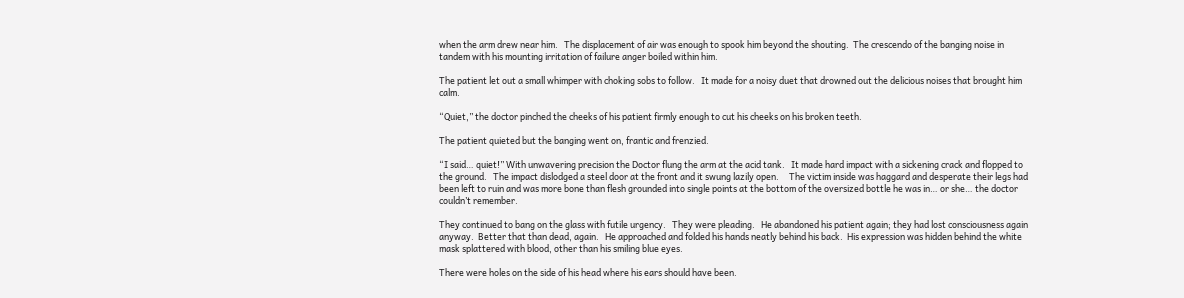when the arm drew near him.   The displacement of air was enough to spook him beyond the shouting.  The crescendo of the banging noise in tandem with his mounting irritation of failure anger boiled within him.

The patient let out a small whimper with choking sobs to follow.   It made for a noisy duet that drowned out the delicious noises that brought him calm.

“Quiet,” the doctor pinched the cheeks of his patient firmly enough to cut his cheeks on his broken teeth.

The patient quieted but the banging went on, frantic and frenzied.

“I said… quiet!” With unwavering precision the Doctor flung the arm at the acid tank.   It made hard impact with a sickening crack and flopped to the ground.   The impact dislodged a steel door at the front and it swung lazily open.     The victim inside was haggard and desperate their legs had been left to ruin and was more bone than flesh grounded into single points at the bottom of the oversized bottle he was in… or she… the doctor couldn’t remember.

They continued to bang on the glass with futile urgency.   They were pleading.   He abandoned his patient again; they had lost consciousness again anyway.  Better that than dead, again.   He approached and folded his hands neatly behind his back.  His expression was hidden behind the white mask splattered with blood, other than his smiling blue eyes.

There were holes on the side of his head where his ears should have been.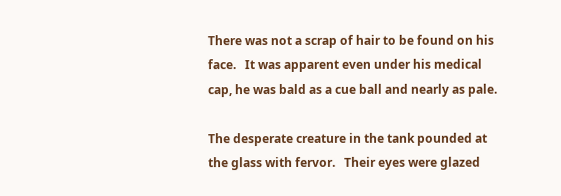There was not a scrap of hair to be found on his face.   It was apparent even under his medical cap, he was bald as a cue ball and nearly as pale.

The desperate creature in the tank pounded at the glass with fervor.   Their eyes were glazed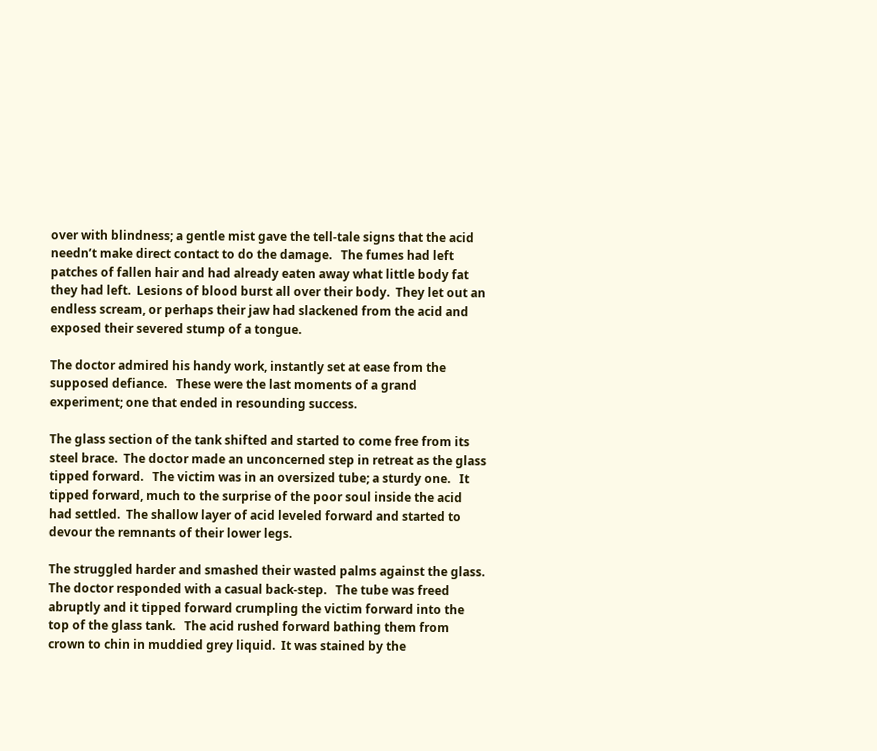over with blindness; a gentle mist gave the tell-tale signs that the acid needn’t make direct contact to do the damage.   The fumes had left patches of fallen hair and had already eaten away what little body fat they had left.  Lesions of blood burst all over their body.  They let out an endless scream, or perhaps their jaw had slackened from the acid and exposed their severed stump of a tongue.

The doctor admired his handy work, instantly set at ease from the supposed defiance.   These were the last moments of a grand experiment; one that ended in resounding success.

The glass section of the tank shifted and started to come free from its steel brace.  The doctor made an unconcerned step in retreat as the glass tipped forward.   The victim was in an oversized tube; a sturdy one.   It tipped forward, much to the surprise of the poor soul inside the acid had settled.  The shallow layer of acid leveled forward and started to devour the remnants of their lower legs.

The struggled harder and smashed their wasted palms against the glass.   The doctor responded with a casual back-step.   The tube was freed abruptly and it tipped forward crumpling the victim forward into the top of the glass tank.   The acid rushed forward bathing them from crown to chin in muddied grey liquid.  It was stained by the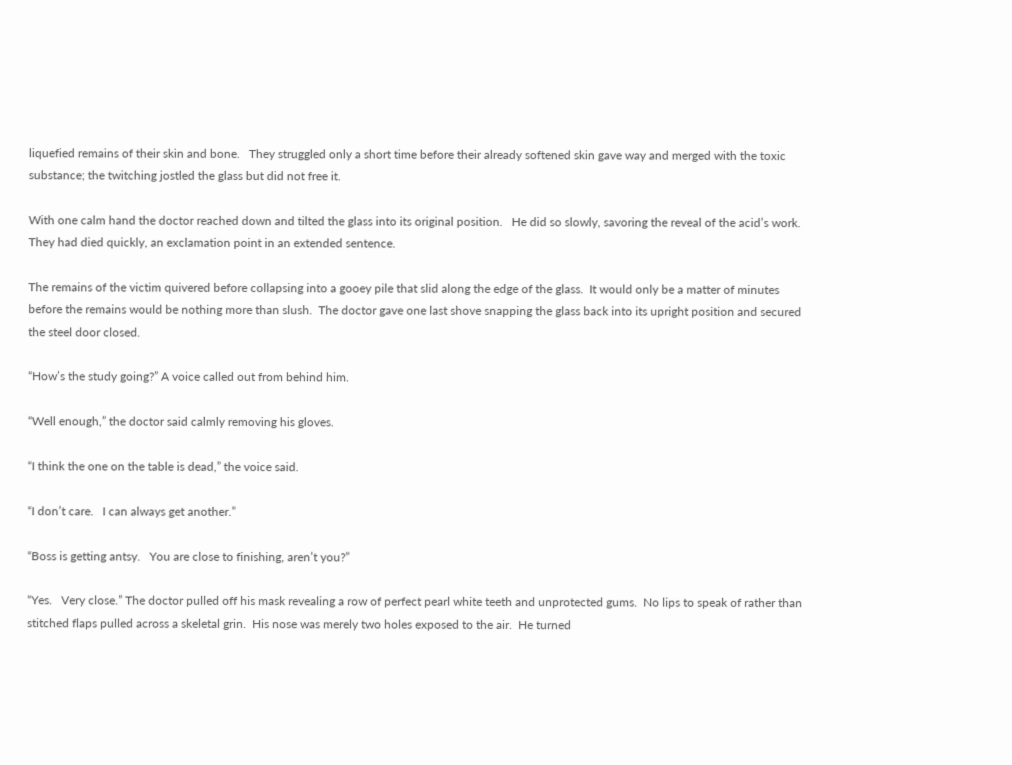liquefied remains of their skin and bone.   They struggled only a short time before their already softened skin gave way and merged with the toxic substance; the twitching jostled the glass but did not free it.

With one calm hand the doctor reached down and tilted the glass into its original position.   He did so slowly, savoring the reveal of the acid’s work.   They had died quickly, an exclamation point in an extended sentence.

The remains of the victim quivered before collapsing into a gooey pile that slid along the edge of the glass.  It would only be a matter of minutes before the remains would be nothing more than slush.  The doctor gave one last shove snapping the glass back into its upright position and secured the steel door closed.

“How’s the study going?” A voice called out from behind him.

“Well enough,” the doctor said calmly removing his gloves.

“I think the one on the table is dead,” the voice said.

“I don’t care.   I can always get another.”

“Boss is getting antsy.   You are close to finishing, aren’t you?”

“Yes.   Very close.” The doctor pulled off his mask revealing a row of perfect pearl white teeth and unprotected gums.  No lips to speak of rather than stitched flaps pulled across a skeletal grin.  His nose was merely two holes exposed to the air.  He turned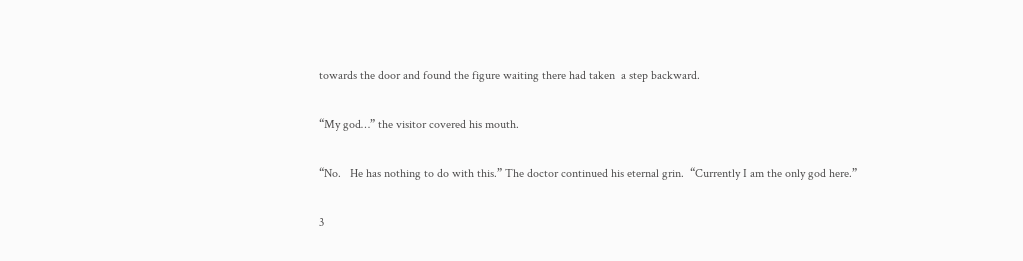towards the door and found the figure waiting there had taken  a step backward.

“My god…” the visitor covered his mouth.

“No.   He has nothing to do with this.” The doctor continued his eternal grin.  “Currently I am the only god here.”

3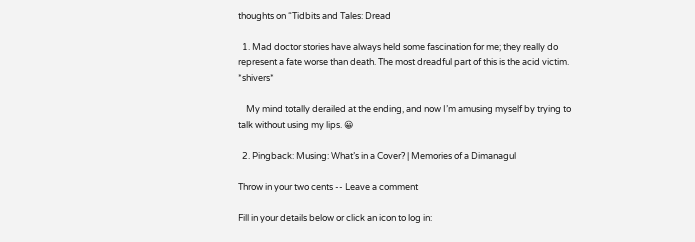thoughts on “Tidbits and Tales: Dread

  1. Mad doctor stories have always held some fascination for me; they really do represent a fate worse than death. The most dreadful part of this is the acid victim. *shivers*

    My mind totally derailed at the ending, and now I’m amusing myself by trying to talk without using my lips. 😀

  2. Pingback: Musing: What’s in a Cover? | Memories of a Dimanagul

Throw in your two cents -- Leave a comment

Fill in your details below or click an icon to log in: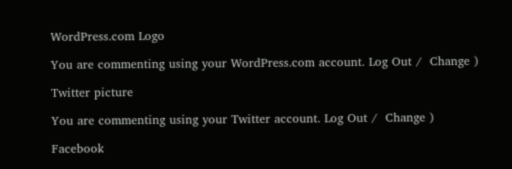WordPress.com Logo

You are commenting using your WordPress.com account. Log Out /  Change )

Twitter picture

You are commenting using your Twitter account. Log Out /  Change )

Facebook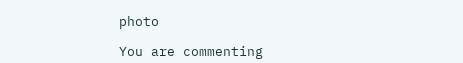photo

You are commenting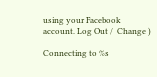using your Facebook account. Log Out /  Change )

Connecting to %s